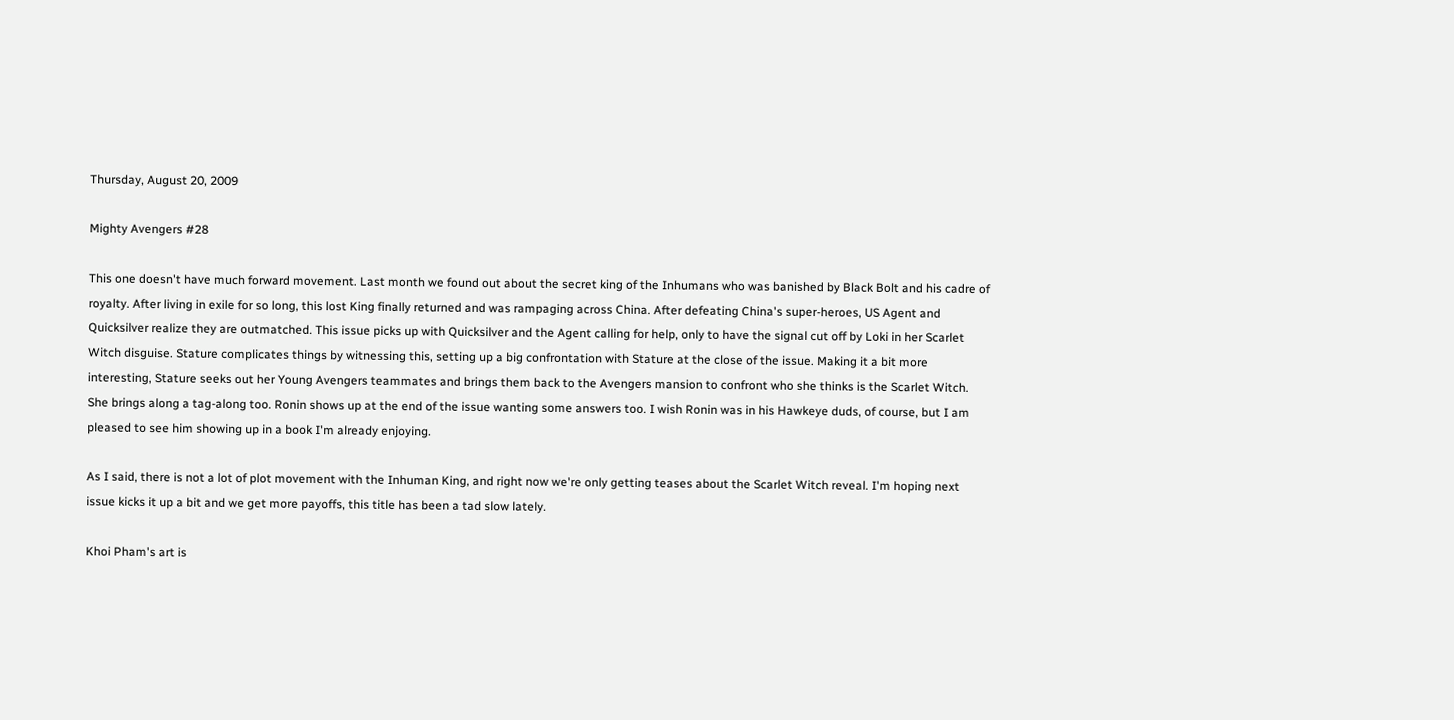Thursday, August 20, 2009

Mighty Avengers #28

This one doesn't have much forward movement. Last month we found out about the secret king of the Inhumans who was banished by Black Bolt and his cadre of royalty. After living in exile for so long, this lost King finally returned and was rampaging across China. After defeating China's super-heroes, US Agent and Quicksilver realize they are outmatched. This issue picks up with Quicksilver and the Agent calling for help, only to have the signal cut off by Loki in her Scarlet Witch disguise. Stature complicates things by witnessing this, setting up a big confrontation with Stature at the close of the issue. Making it a bit more interesting, Stature seeks out her Young Avengers teammates and brings them back to the Avengers mansion to confront who she thinks is the Scarlet Witch. She brings along a tag-along too. Ronin shows up at the end of the issue wanting some answers too. I wish Ronin was in his Hawkeye duds, of course, but I am pleased to see him showing up in a book I'm already enjoying.

As I said, there is not a lot of plot movement with the Inhuman King, and right now we're only getting teases about the Scarlet Witch reveal. I'm hoping next issue kicks it up a bit and we get more payoffs, this title has been a tad slow lately.

Khoi Pham's art is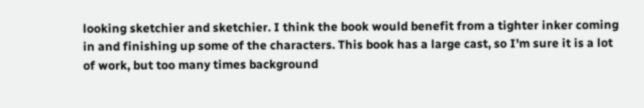looking sketchier and sketchier. I think the book would benefit from a tighter inker coming in and finishing up some of the characters. This book has a large cast, so I'm sure it is a lot of work, but too many times background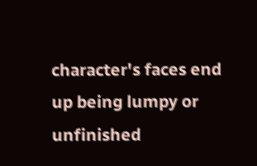character's faces end up being lumpy or unfinished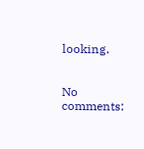looking.


No comments: